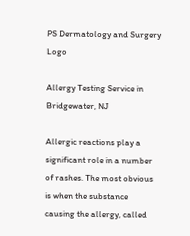PS Dermatology and Surgery Logo

Allergy Testing Service in Bridgewater, NJ

Allergic reactions play a significant role in a number of rashes. The most obvious is when the substance causing the allergy, called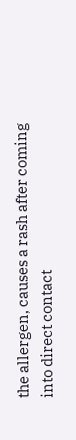the allergen, causes a rash after coming into direct contact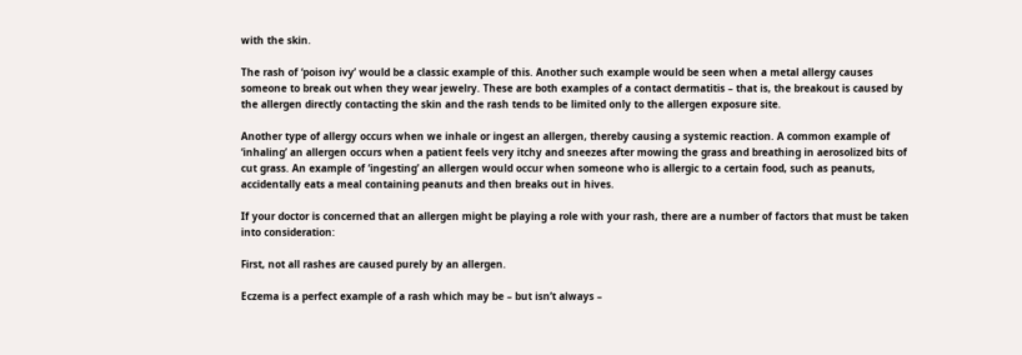with the skin.

The rash of ‘poison ivy’ would be a classic example of this. Another such example would be seen when a metal allergy causes someone to break out when they wear jewelry. These are both examples of a contact dermatitis – that is, the breakout is caused by the allergen directly contacting the skin and the rash tends to be limited only to the allergen exposure site.

Another type of allergy occurs when we inhale or ingest an allergen, thereby causing a systemic reaction. A common example of ‘inhaling’ an allergen occurs when a patient feels very itchy and sneezes after mowing the grass and breathing in aerosolized bits of cut grass. An example of ‘ingesting’ an allergen would occur when someone who is allergic to a certain food, such as peanuts, accidentally eats a meal containing peanuts and then breaks out in hives.

If your doctor is concerned that an allergen might be playing a role with your rash, there are a number of factors that must be taken into consideration:

First, not all rashes are caused purely by an allergen.

Eczema is a perfect example of a rash which may be – but isn’t always –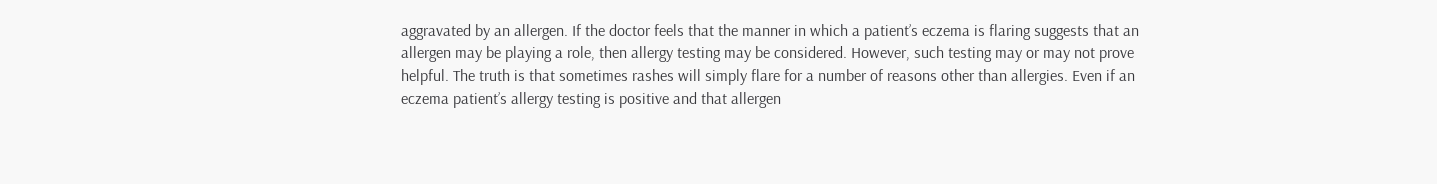aggravated by an allergen. If the doctor feels that the manner in which a patient’s eczema is flaring suggests that an allergen may be playing a role, then allergy testing may be considered. However, such testing may or may not prove helpful. The truth is that sometimes rashes will simply flare for a number of reasons other than allergies. Even if an eczema patient’s allergy testing is positive and that allergen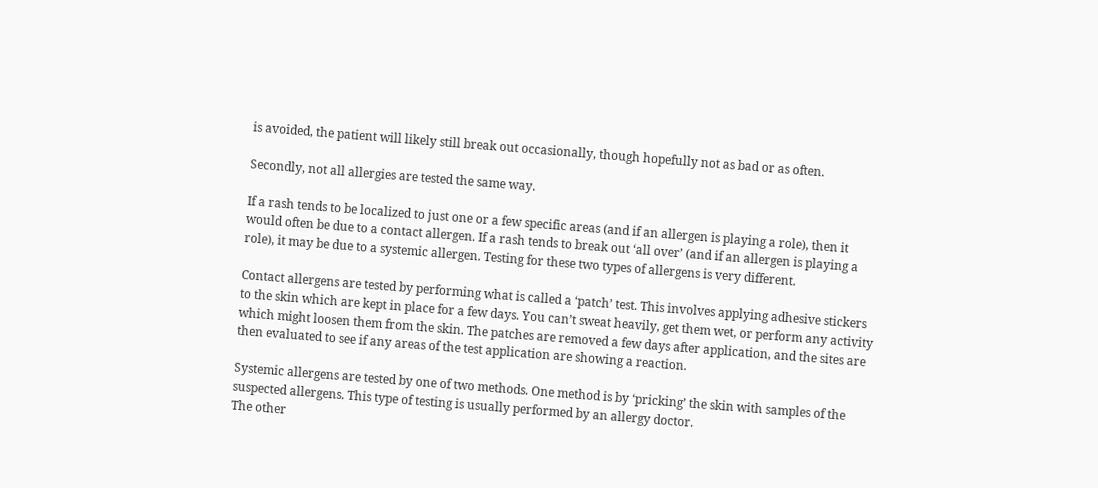is avoided, the patient will likely still break out occasionally, though hopefully not as bad or as often.

Secondly, not all allergies are tested the same way.

If a rash tends to be localized to just one or a few specific areas (and if an allergen is playing a role), then it would often be due to a contact allergen. If a rash tends to break out ‘all over’ (and if an allergen is playing a role), it may be due to a systemic allergen. Testing for these two types of allergens is very different.

Contact allergens are tested by performing what is called a ‘patch’ test. This involves applying adhesive stickers to the skin which are kept in place for a few days. You can’t sweat heavily, get them wet, or perform any activity which might loosen them from the skin. The patches are removed a few days after application, and the sites are then evaluated to see if any areas of the test application are showing a reaction.

Systemic allergens are tested by one of two methods. One method is by ‘pricking’ the skin with samples of the suspected allergens. This type of testing is usually performed by an allergy doctor.
The other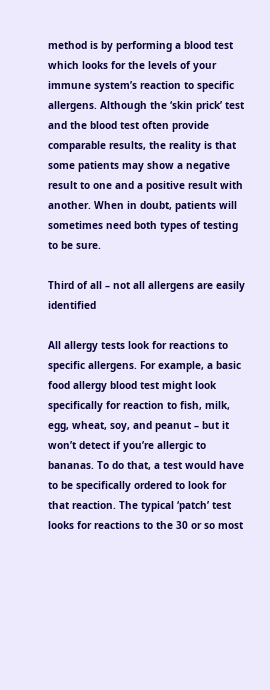method is by performing a blood test which looks for the levels of your immune system’s reaction to specific allergens. Although the ‘skin prick’ test and the blood test often provide comparable results, the reality is that some patients may show a negative result to one and a positive result with another. When in doubt, patients will sometimes need both types of testing to be sure.

Third of all – not all allergens are easily identified

All allergy tests look for reactions to specific allergens. For example, a basic food allergy blood test might look specifically for reaction to fish, milk, egg, wheat, soy, and peanut – but it won’t detect if you’re allergic to bananas. To do that, a test would have to be specifically ordered to look for that reaction. The typical ‘patch’ test looks for reactions to the 30 or so most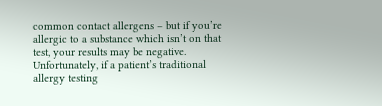common contact allergens – but if you’re allergic to a substance which isn’t on that test, your results may be negative. Unfortunately, if a patient’s traditional allergy testing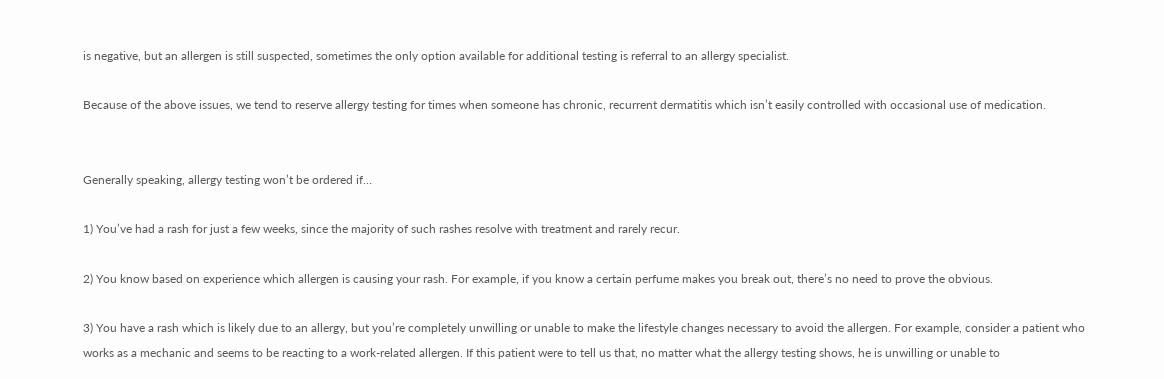is negative, but an allergen is still suspected, sometimes the only option available for additional testing is referral to an allergy specialist.

Because of the above issues, we tend to reserve allergy testing for times when someone has chronic, recurrent dermatitis which isn’t easily controlled with occasional use of medication.


Generally speaking, allergy testing won’t be ordered if…

1) You’ve had a rash for just a few weeks, since the majority of such rashes resolve with treatment and rarely recur.

2) You know based on experience which allergen is causing your rash. For example, if you know a certain perfume makes you break out, there’s no need to prove the obvious.

3) You have a rash which is likely due to an allergy, but you’re completely unwilling or unable to make the lifestyle changes necessary to avoid the allergen. For example, consider a patient who works as a mechanic and seems to be reacting to a work-related allergen. If this patient were to tell us that, no matter what the allergy testing shows, he is unwilling or unable to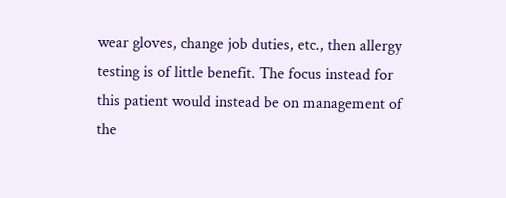wear gloves, change job duties, etc., then allergy testing is of little benefit. The focus instead for this patient would instead be on management of the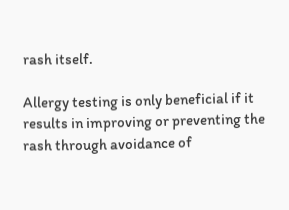rash itself.

Allergy testing is only beneficial if it results in improving or preventing the rash through avoidance of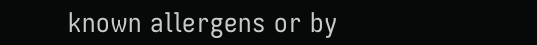known allergens or by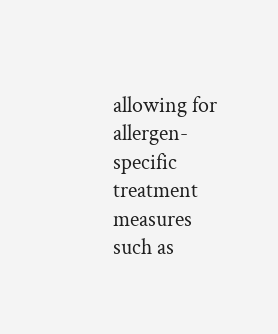allowing for allergen-specific treatment measures such as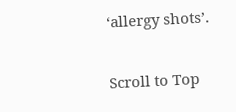‘allergy shots’.

Scroll to Top